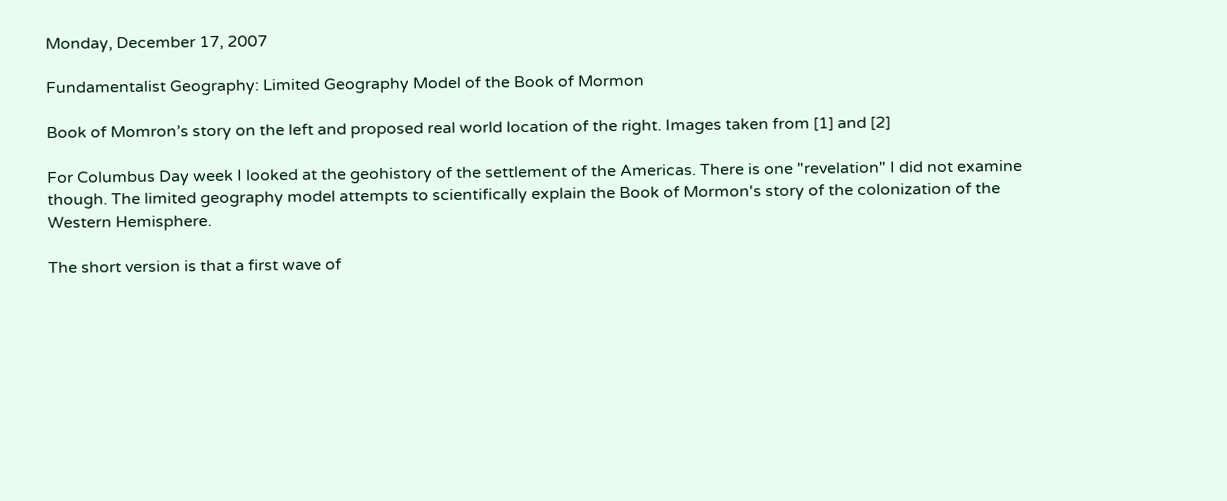Monday, December 17, 2007

Fundamentalist Geography: Limited Geography Model of the Book of Mormon

Book of Momron’s story on the left and proposed real world location of the right. Images taken from [1] and [2]

For Columbus Day week I looked at the geohistory of the settlement of the Americas. There is one "revelation" I did not examine though. The limited geography model attempts to scientifically explain the Book of Mormon's story of the colonization of the Western Hemisphere.

The short version is that a first wave of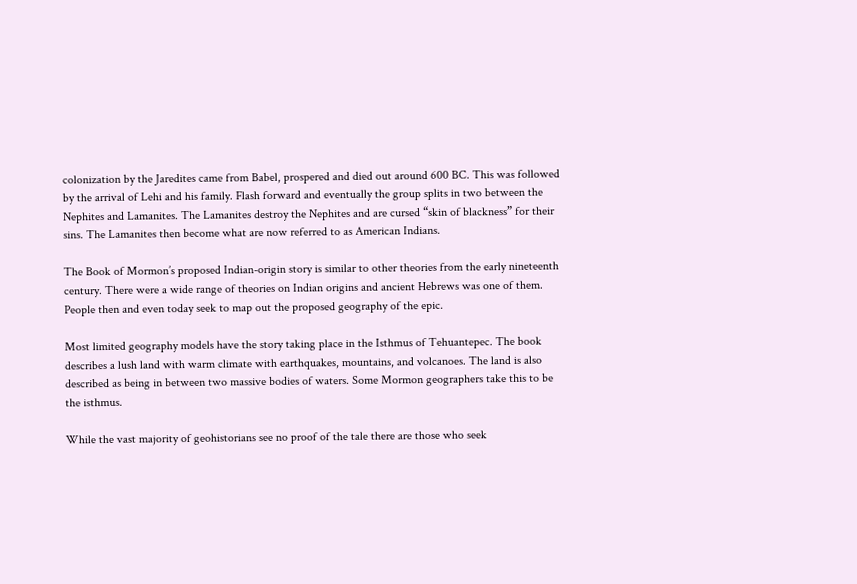colonization by the Jaredites came from Babel, prospered and died out around 600 BC. This was followed by the arrival of Lehi and his family. Flash forward and eventually the group splits in two between the Nephites and Lamanites. The Lamanites destroy the Nephites and are cursed “skin of blackness” for their sins. The Lamanites then become what are now referred to as American Indians.

The Book of Mormon’s proposed Indian-origin story is similar to other theories from the early nineteenth century. There were a wide range of theories on Indian origins and ancient Hebrews was one of them. People then and even today seek to map out the proposed geography of the epic.

Most limited geography models have the story taking place in the Isthmus of Tehuantepec. The book describes a lush land with warm climate with earthquakes, mountains, and volcanoes. The land is also described as being in between two massive bodies of waters. Some Mormon geographers take this to be the isthmus.

While the vast majority of geohistorians see no proof of the tale there are those who seek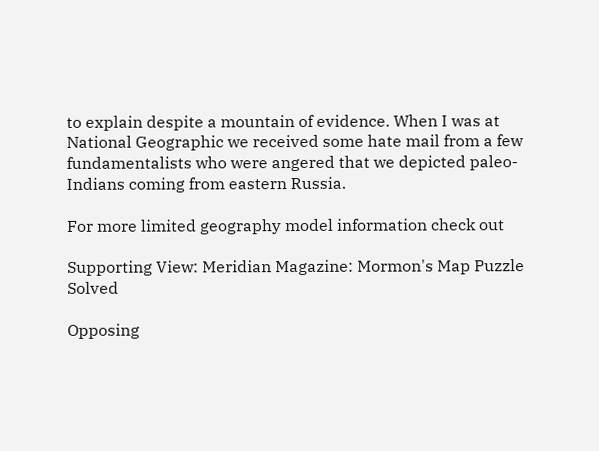to explain despite a mountain of evidence. When I was at National Geographic we received some hate mail from a few fundamentalists who were angered that we depicted paleo-Indians coming from eastern Russia.

For more limited geography model information check out

Supporting View: Meridian Magazine: Mormon's Map Puzzle Solved

Opposing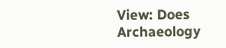View: Does Archaeology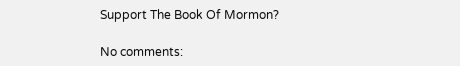Support The Book Of Mormon?

No comments: